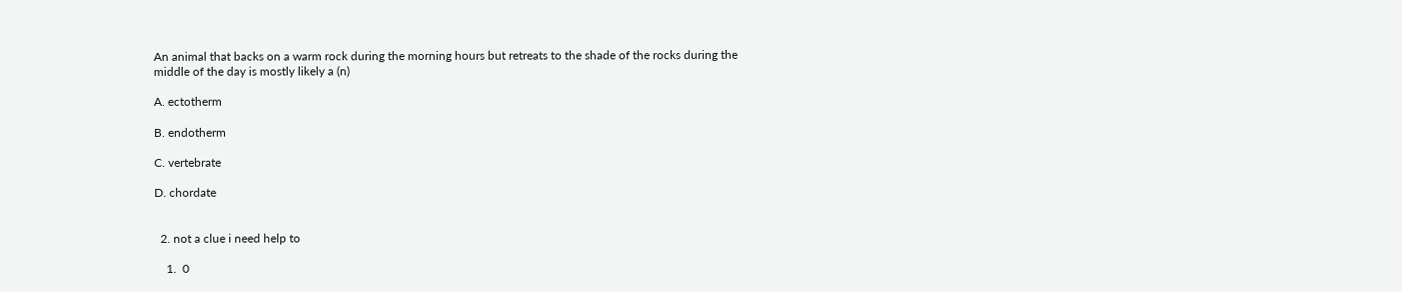An animal that backs on a warm rock during the morning hours but retreats to the shade of the rocks during the middle of the day is mostly likely a (n)

A. ectotherm

B. endotherm

C. vertebrate

D. chordate


  2. not a clue i need help to

    1.  0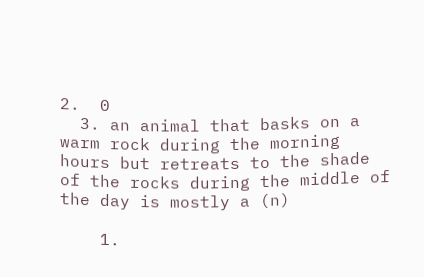2.  0
  3. an animal that basks on a warm rock during the morning hours but retreats to the shade of the rocks during the middle of the day is mostly a (n)

    1.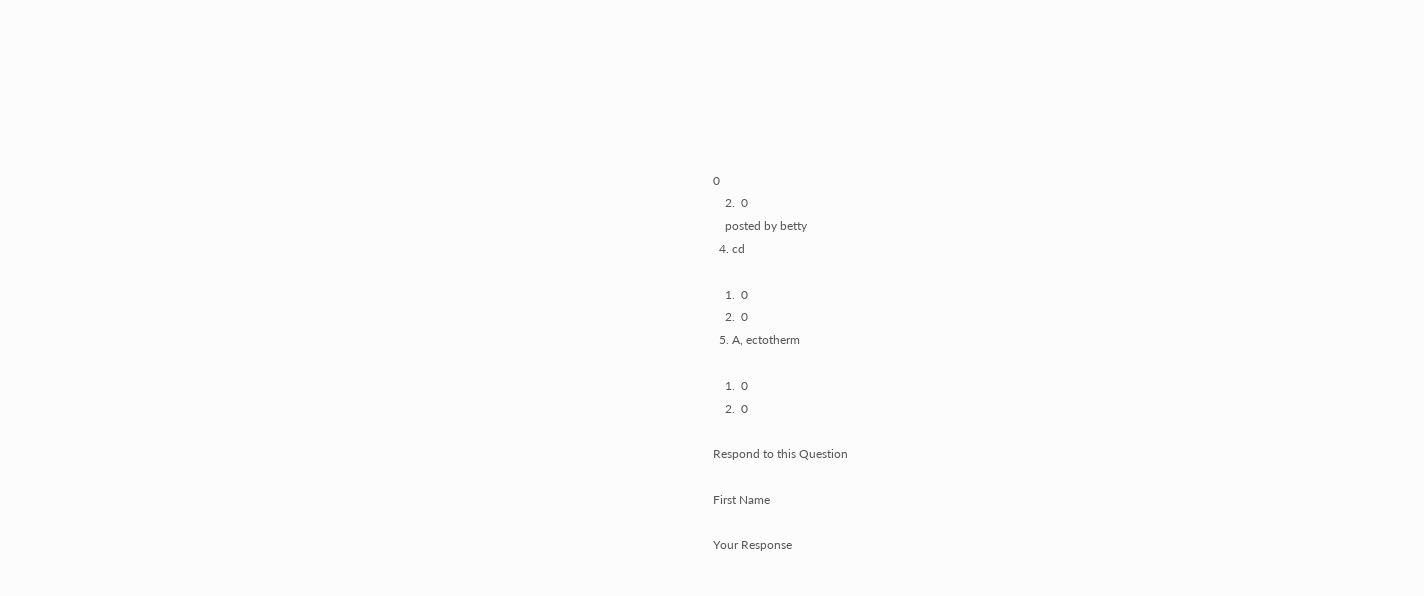0
    2.  0
    posted by betty
  4. cd

    1.  0
    2.  0
  5. A, ectotherm

    1.  0
    2.  0

Respond to this Question

First Name

Your Response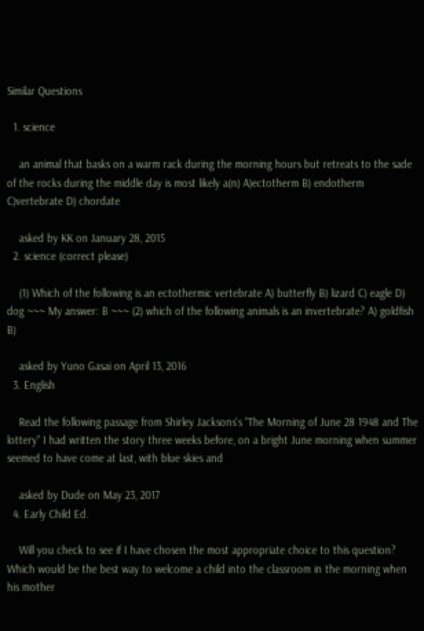Similar Questions

  1. science

    an animal that basks on a warm rack during the morning hours but retreats to the sade of the rocks during the middle day is most likely a(n) A)ectotherm B) endotherm C)vertebrate D) chordate

    asked by KK on January 28, 2015
  2. science (correct please)

    (1) Which of the following is an ectothermic vertebrate A) butterfly B) lizard C) eagle D) dog ~~~ My answer: B ~~~ (2) which of the following animals is an invertebrate? A) goldfish B)

    asked by Yuno Gasai on April 13, 2016
  3. English

    Read the following passage from Shirley Jacksons's "The Morning of June 28 1948 and The lottery" I had written the story three weeks before, on a bright June morning when summer seemed to have come at last, with blue skies and

    asked by Dude on May 23, 2017
  4. Early Child Ed.

    Will you check to see if I have chosen the most appropriate choice to this question? Which would be the best way to welcome a child into the classroom in the morning when his mother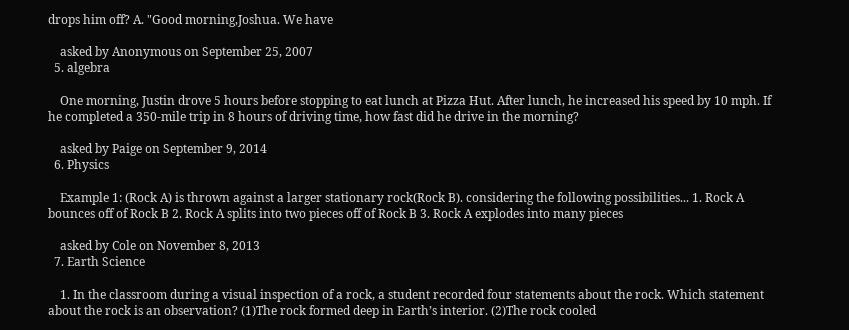drops him off? A. "Good morning,Joshua. We have

    asked by Anonymous on September 25, 2007
  5. algebra

    One morning, Justin drove 5 hours before stopping to eat lunch at Pizza Hut. After lunch, he increased his speed by 10 mph. If he completed a 350-mile trip in 8 hours of driving time, how fast did he drive in the morning?

    asked by Paige on September 9, 2014
  6. Physics

    Example 1: (Rock A) is thrown against a larger stationary rock(Rock B). considering the following possibilities... 1. Rock A bounces off of Rock B 2. Rock A splits into two pieces off of Rock B 3. Rock A explodes into many pieces

    asked by Cole on November 8, 2013
  7. Earth Science

    1. In the classroom during a visual inspection of a rock, a student recorded four statements about the rock. Which statement about the rock is an observation? (1)The rock formed deep in Earth’s interior. (2)The rock cooled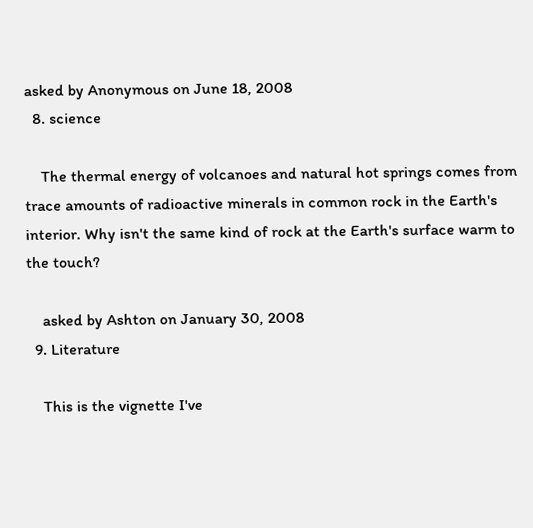asked by Anonymous on June 18, 2008
  8. science

    The thermal energy of volcanoes and natural hot springs comes from trace amounts of radioactive minerals in common rock in the Earth's interior. Why isn't the same kind of rock at the Earth's surface warm to the touch?

    asked by Ashton on January 30, 2008
  9. Literature

    This is the vignette I've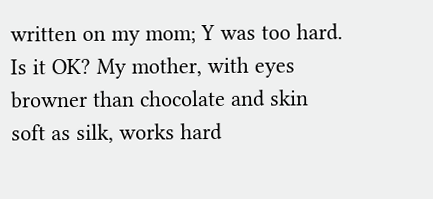written on my mom; Y was too hard. Is it OK? My mother, with eyes browner than chocolate and skin soft as silk, works hard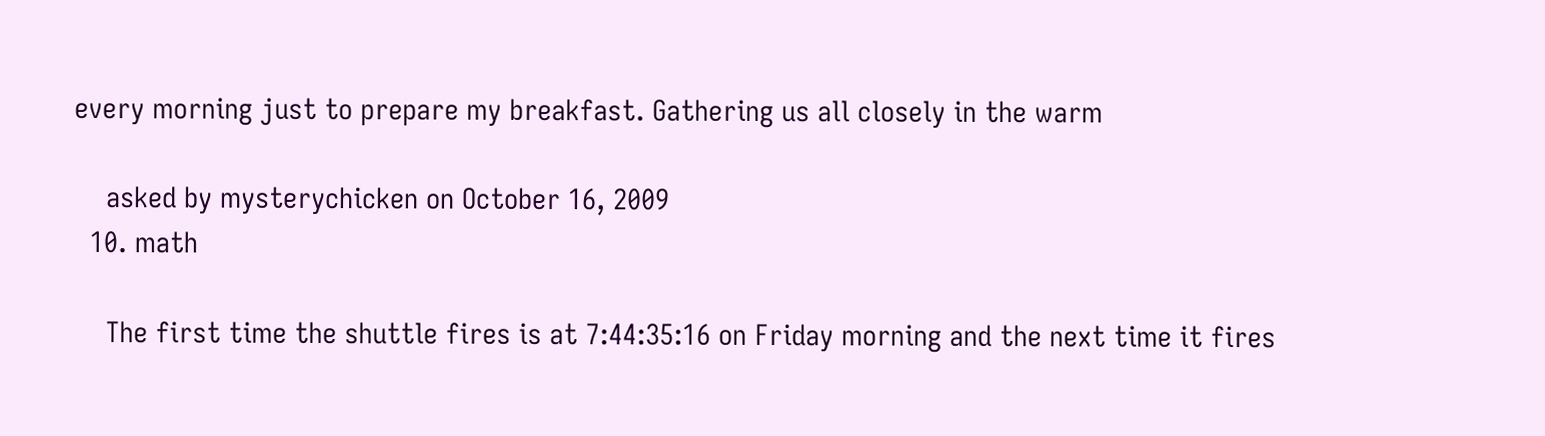every morning just to prepare my breakfast. Gathering us all closely in the warm

    asked by mysterychicken on October 16, 2009
  10. math

    The first time the shuttle fires is at 7:44:35:16 on Friday morning and the next time it fires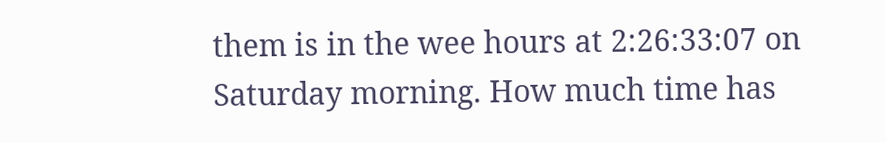them is in the wee hours at 2:26:33:07 on Saturday morning. How much time has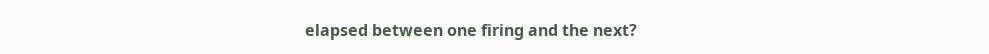elapsed between one firing and the next?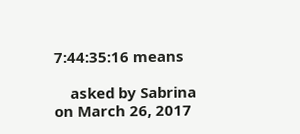7:44:35:16 means

    asked by Sabrina on March 26, 2017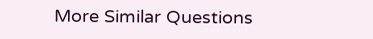More Similar Questions